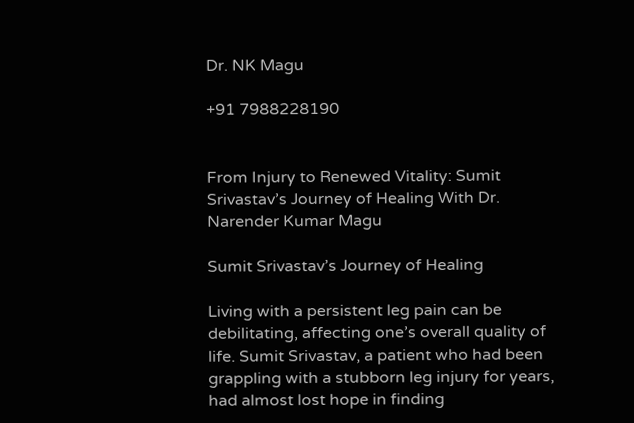Dr. NK Magu

+91 7988228190


From Injury to Renewed Vitality: Sumit Srivastav’s Journey of Healing With Dr. Narender Kumar Magu

Sumit Srivastav’s Journey of Healing

Living with a persistent leg pain can be debilitating, affecting one’s overall quality of life. Sumit Srivastav, a patient who had been grappling with a stubborn leg injury for years, had almost lost hope in finding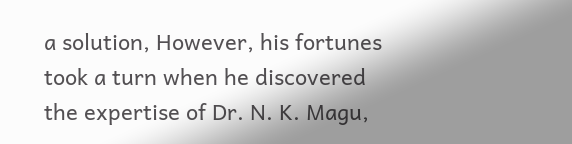a solution, However, his fortunes took a turn when he discovered the expertise of Dr. N. K. Magu,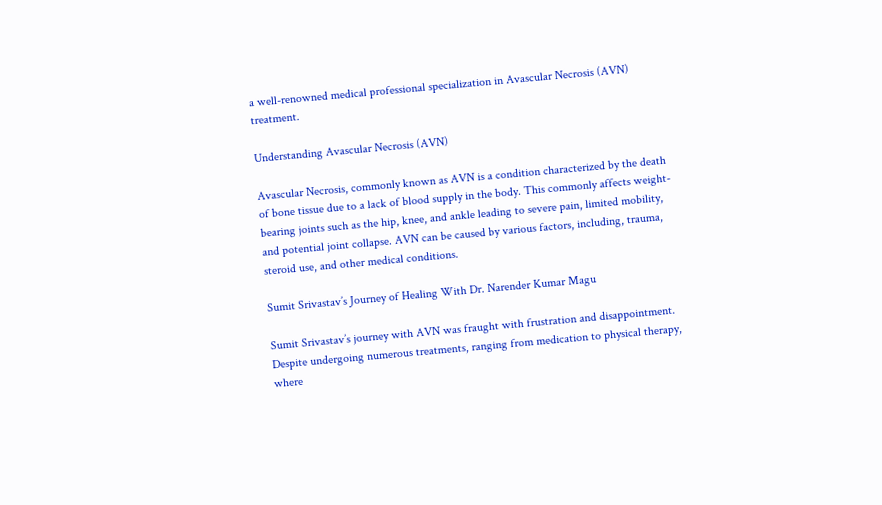a well-renowned medical professional specialization in Avascular Necrosis (AVN) treatment.

Understanding Avascular Necrosis (AVN)

Avascular Necrosis, commonly known as AVN is a condition characterized by the death of bone tissue due to a lack of blood supply in the body. This commonly affects weight-bearing joints such as the hip, knee, and ankle leading to severe pain, limited mobility, and potential joint collapse. AVN can be caused by various factors, including, trauma, steroid use, and other medical conditions.

Sumit Srivastav’s Journey of Healing With Dr. Narender Kumar Magu

Sumit Srivastav’s journey with AVN was fraught with frustration and disappointment. Despite undergoing numerous treatments, ranging from medication to physical therapy, where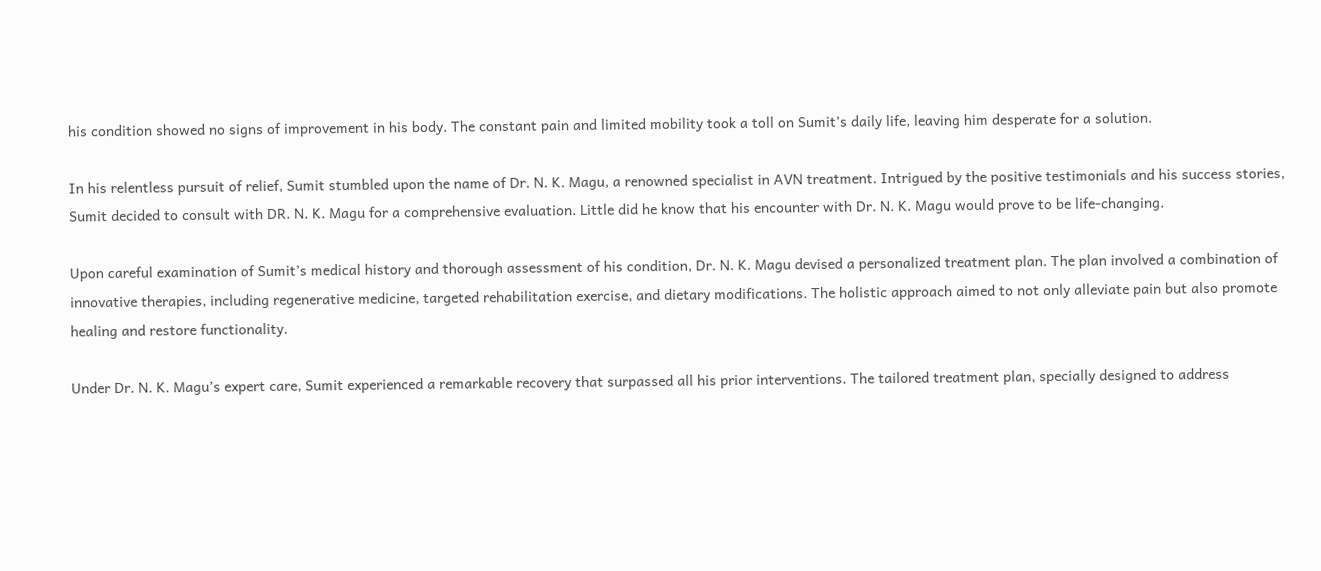his condition showed no signs of improvement in his body. The constant pain and limited mobility took a toll on Sumit’s daily life, leaving him desperate for a solution.

In his relentless pursuit of relief, Sumit stumbled upon the name of Dr. N. K. Magu, a renowned specialist in AVN treatment. Intrigued by the positive testimonials and his success stories, Sumit decided to consult with DR. N. K. Magu for a comprehensive evaluation. Little did he know that his encounter with Dr. N. K. Magu would prove to be life-changing.

Upon careful examination of Sumit’s medical history and thorough assessment of his condition, Dr. N. K. Magu devised a personalized treatment plan. The plan involved a combination of innovative therapies, including regenerative medicine, targeted rehabilitation exercise, and dietary modifications. The holistic approach aimed to not only alleviate pain but also promote healing and restore functionality.

Under Dr. N. K. Magu’s expert care, Sumit experienced a remarkable recovery that surpassed all his prior interventions. The tailored treatment plan, specially designed to address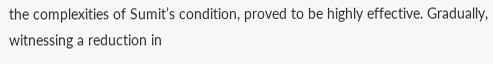the complexities of Sumit’s condition, proved to be highly effective. Gradually, witnessing a reduction in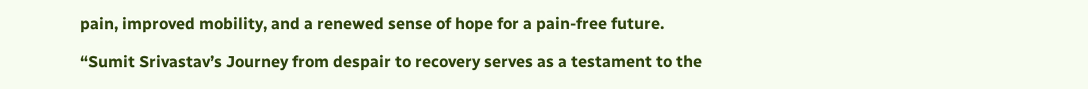pain, improved mobility, and a renewed sense of hope for a pain-free future.

“Sumit Srivastav’s Journey from despair to recovery serves as a testament to the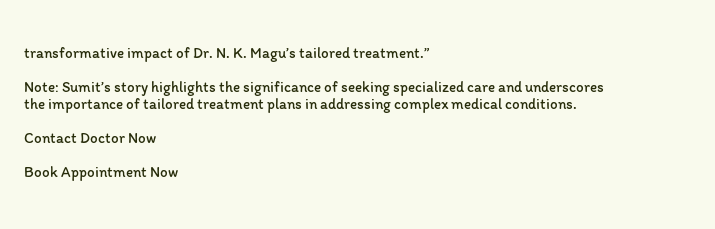transformative impact of Dr. N. K. Magu’s tailored treatment.”

Note: Sumit’s story highlights the significance of seeking specialized care and underscores the importance of tailored treatment plans in addressing complex medical conditions.

Contact Doctor Now

Book Appointment Now